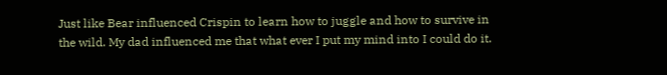Just like Bear influenced Crispin to learn how to juggle and how to survive in the wild. My dad influenced me that what ever I put my mind into I could do it.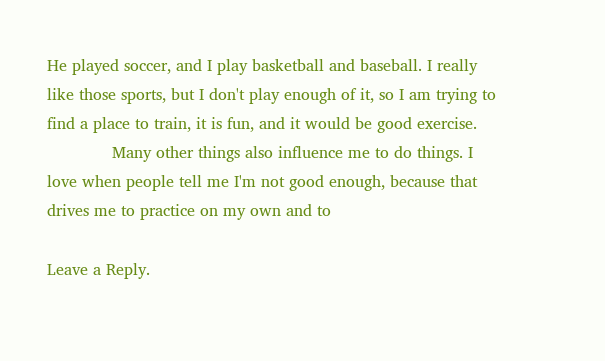He played soccer, and I play basketball and baseball. I really like those sports, but I don't play enough of it, so I am trying to find a place to train, it is fun, and it would be good exercise.
             Many other things also influence me to do things. I love when people tell me I'm not good enough, because that drives me to practice on my own and to

Leave a Reply.